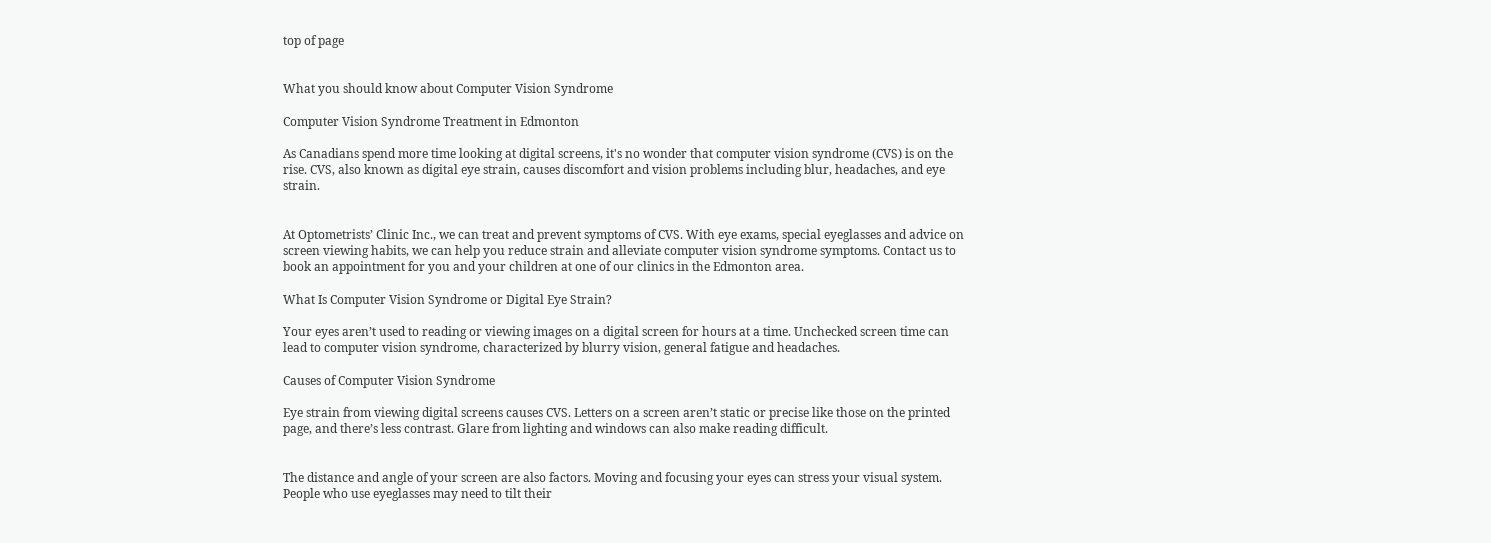top of page


What you should know about Computer Vision Syndrome

Computer Vision Syndrome Treatment in Edmonton

As Canadians spend more time looking at digital screens, it's no wonder that computer vision syndrome (CVS) is on the rise. CVS, also known as digital eye strain, causes discomfort and vision problems including blur, headaches, and eye strain.


At Optometrists’ Clinic Inc., we can treat and prevent symptoms of CVS. With eye exams, special eyeglasses and advice on screen viewing habits, we can help you reduce strain and alleviate computer vision syndrome symptoms. Contact us to book an appointment for you and your children at one of our clinics in the Edmonton area.

What Is Computer Vision Syndrome or Digital Eye Strain?

Your eyes aren’t used to reading or viewing images on a digital screen for hours at a time. Unchecked screen time can lead to computer vision syndrome, characterized by blurry vision, general fatigue and headaches.

Causes of Computer Vision Syndrome

Eye strain from viewing digital screens causes CVS. Letters on a screen aren’t static or precise like those on the printed page, and there’s less contrast. Glare from lighting and windows can also make reading difficult.


The distance and angle of your screen are also factors. Moving and focusing your eyes can stress your visual system. People who use eyeglasses may need to tilt their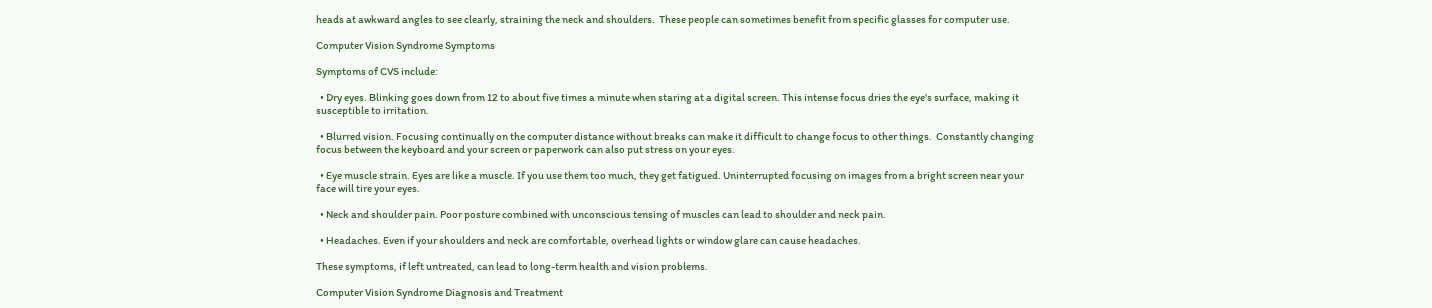heads at awkward angles to see clearly, straining the neck and shoulders.  These people can sometimes benefit from specific glasses for computer use.

Computer Vision Syndrome Symptoms

Symptoms of CVS include:

  • Dry eyes. Blinking goes down from 12 to about five times a minute when staring at a digital screen. This intense focus dries the eye's surface, making it susceptible to irritation.

  • Blurred vision. Focusing continually on the computer distance without breaks can make it difficult to change focus to other things.  Constantly changing focus between the keyboard and your screen or paperwork can also put stress on your eyes.

  • Eye muscle strain. Eyes are like a muscle. If you use them too much, they get fatigued. Uninterrupted focusing on images from a bright screen near your face will tire your eyes.

  • Neck and shoulder pain. Poor posture combined with unconscious tensing of muscles can lead to shoulder and neck pain.

  • Headaches. Even if your shoulders and neck are comfortable, overhead lights or window glare can cause headaches.

These symptoms, if left untreated, can lead to long-term health and vision problems.

Computer Vision Syndrome Diagnosis and Treatment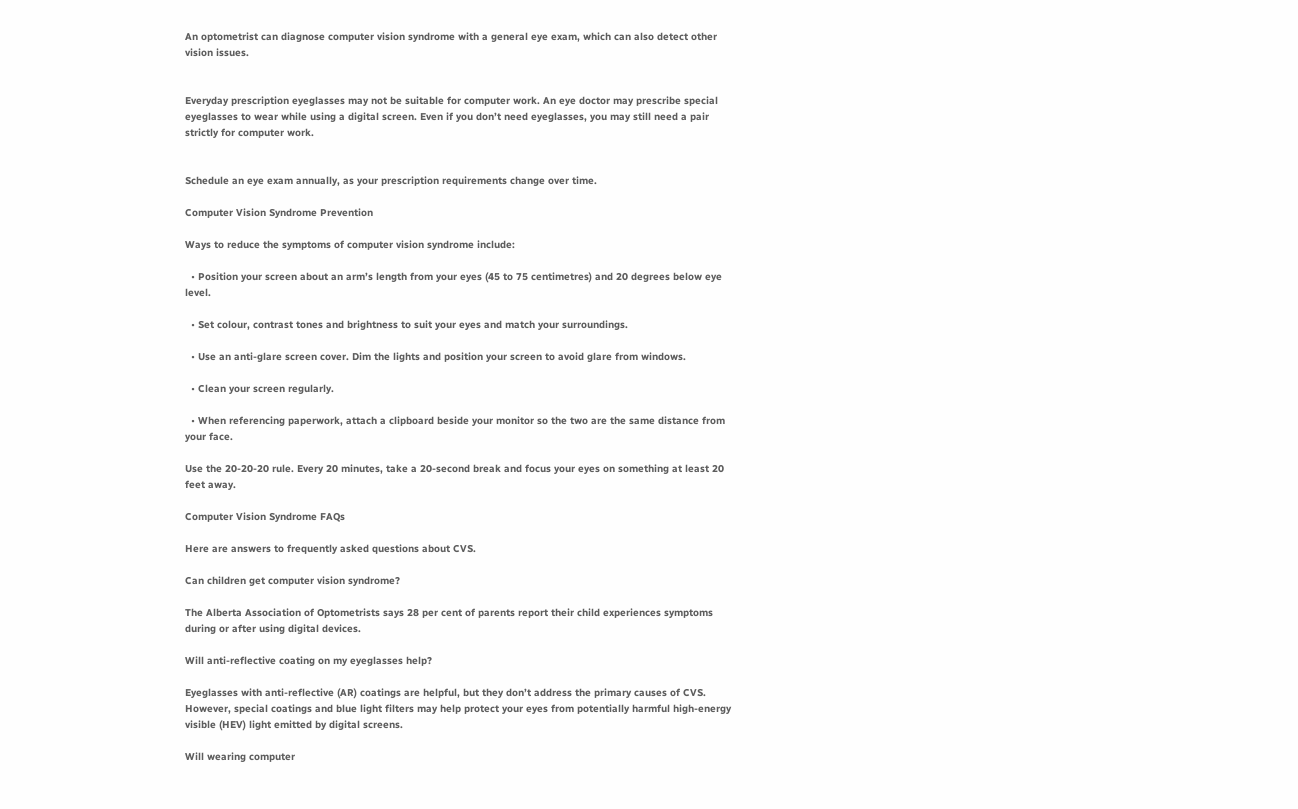An optometrist can diagnose computer vision syndrome with a general eye exam, which can also detect other vision issues.


Everyday prescription eyeglasses may not be suitable for computer work. An eye doctor may prescribe special eyeglasses to wear while using a digital screen. Even if you don’t need eyeglasses, you may still need a pair strictly for computer work.


Schedule an eye exam annually, as your prescription requirements change over time.

Computer Vision Syndrome Prevention

Ways to reduce the symptoms of computer vision syndrome include:

  • Position your screen about an arm’s length from your eyes (45 to 75 centimetres) and 20 degrees below eye level.

  • Set colour, contrast tones and brightness to suit your eyes and match your surroundings.

  • Use an anti-glare screen cover. Dim the lights and position your screen to avoid glare from windows.

  • Clean your screen regularly.

  • When referencing paperwork, attach a clipboard beside your monitor so the two are the same distance from your face.

Use the 20-20-20 rule. Every 20 minutes, take a 20-second break and focus your eyes on something at least 20 feet away.

Computer Vision Syndrome FAQs

Here are answers to frequently asked questions about CVS.

Can children get computer vision syndrome?

The Alberta Association of Optometrists says 28 per cent of parents report their child experiences symptoms during or after using digital devices.

Will anti-reflective coating on my eyeglasses help?

Eyeglasses with anti-reflective (AR) coatings are helpful, but they don’t address the primary causes of CVS. However, special coatings and blue light filters may help protect your eyes from potentially harmful high-energy visible (HEV) light emitted by digital screens.

Will wearing computer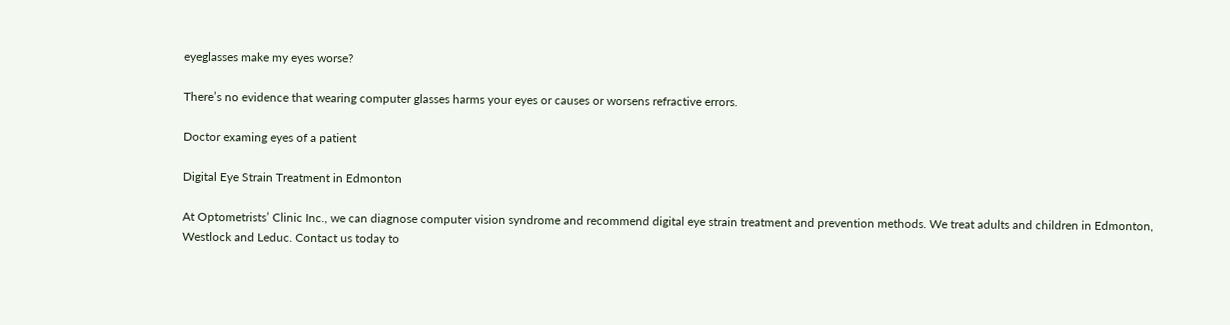eyeglasses make my eyes worse?

There’s no evidence that wearing computer glasses harms your eyes or causes or worsens refractive errors.

Doctor examing eyes of a patient

Digital Eye Strain Treatment in Edmonton

At Optometrists’ Clinic Inc., we can diagnose computer vision syndrome and recommend digital eye strain treatment and prevention methods. We treat adults and children in Edmonton, Westlock and Leduc. Contact us today to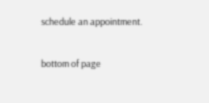schedule an appointment.

bottom of page